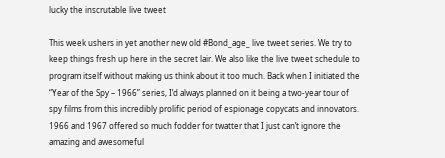lucky the inscrutable live tweet

This week ushers in yet another new old #Bond_age_ live tweet series. We try to keep things fresh up here in the secret lair. We also like the live tweet schedule to program itself without making us think about it too much. Back when I initiated the “Year of the Spy – 1966” series, I’d always planned on it being a two-year tour of spy films from this incredibly prolific period of espionage copycats and innovators. 1966 and 1967 offered so much fodder for twatter that I just can’t ignore the amazing and awesomeful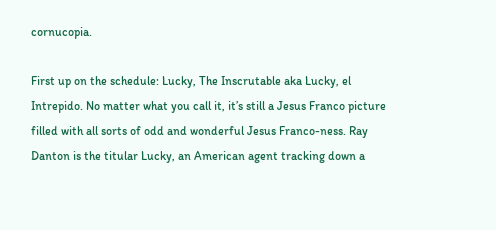cornucopia.

First up on the schedule: Lucky, The Inscrutable aka Lucky, el Intrepido. No matter what you call it, it’s still a Jesus Franco picture filled with all sorts of odd and wonderful Jesus Franco-ness. Ray Danton is the titular Lucky, an American agent tracking down a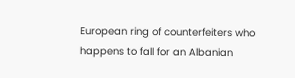European ring of counterfeiters who happens to fall for an Albanian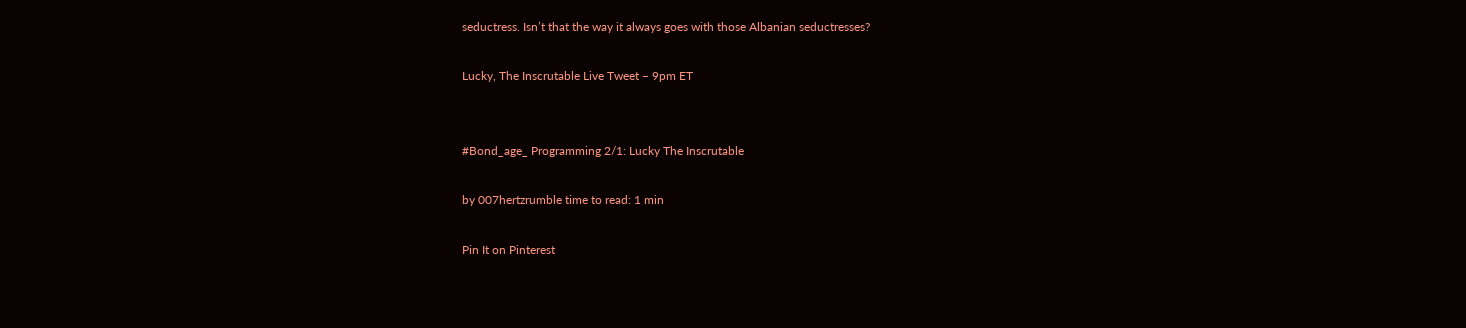seductress. Isn’t that the way it always goes with those Albanian seductresses?

Lucky, The Inscrutable Live Tweet – 9pm ET


#Bond_age_ Programming 2/1: Lucky The Inscrutable

by 007hertzrumble time to read: 1 min

Pin It on Pinterest